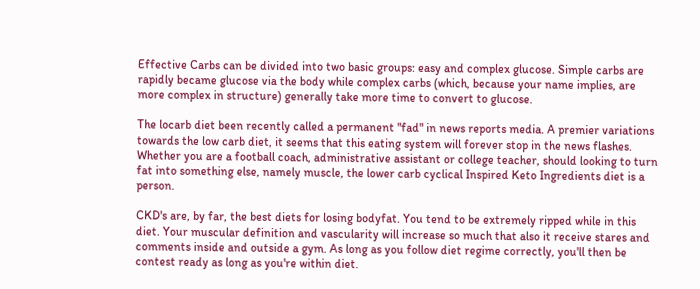Effective Carbs can be divided into two basic groups: easy and complex glucose. Simple carbs are rapidly became glucose via the body while complex carbs (which, because your name implies, are more complex in structure) generally take more time to convert to glucose.

The locarb diet been recently called a permanent "fad" in news reports media. A premier variations towards the low carb diet, it seems that this eating system will forever stop in the news flashes. Whether you are a football coach, administrative assistant or college teacher, should looking to turn fat into something else, namely muscle, the lower carb cyclical Inspired Keto Ingredients diet is a person.

CKD's are, by far, the best diets for losing bodyfat. You tend to be extremely ripped while in this diet. Your muscular definition and vascularity will increase so much that also it receive stares and comments inside and outside a gym. As long as you follow diet regime correctly, you'll then be contest ready as long as you're within diet.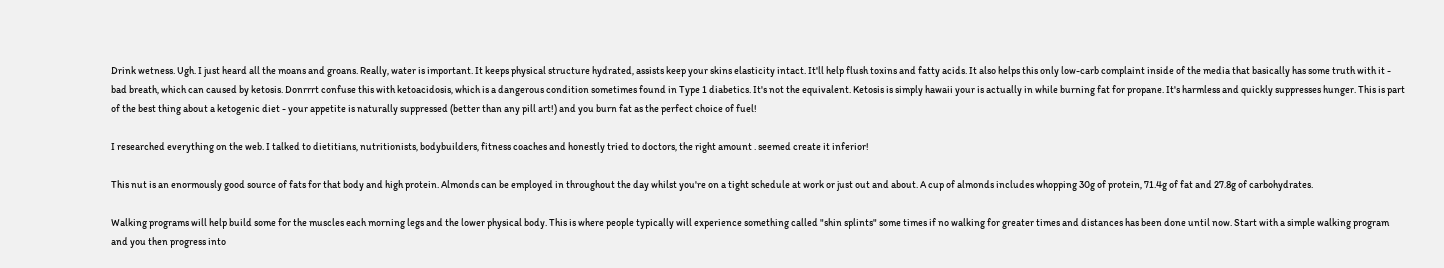Drink wetness. Ugh. I just heard all the moans and groans. Really, water is important. It keeps physical structure hydrated, assists keep your skins elasticity intact. It'll help flush toxins and fatty acids. It also helps this only low-carb complaint inside of the media that basically has some truth with it - bad breath, which can caused by ketosis. Donrrrt confuse this with ketoacidosis, which is a dangerous condition sometimes found in Type 1 diabetics. It's not the equivalent. Ketosis is simply hawaii your is actually in while burning fat for propane. It's harmless and quickly suppresses hunger. This is part of the best thing about a ketogenic diet - your appetite is naturally suppressed (better than any pill art!) and you burn fat as the perfect choice of fuel!

I researched everything on the web. I talked to dietitians, nutritionists, bodybuilders, fitness coaches and honestly tried to doctors, the right amount . seemed create it inferior!

This nut is an enormously good source of fats for that body and high protein. Almonds can be employed in throughout the day whilst you're on a tight schedule at work or just out and about. A cup of almonds includes whopping 30g of protein, 71.4g of fat and 27.8g of carbohydrates.

Walking programs will help build some for the muscles each morning legs and the lower physical body. This is where people typically will experience something called "shin splints" some times if no walking for greater times and distances has been done until now. Start with a simple walking program and you then progress into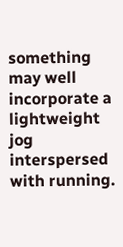something may well incorporate a lightweight jog interspersed with running.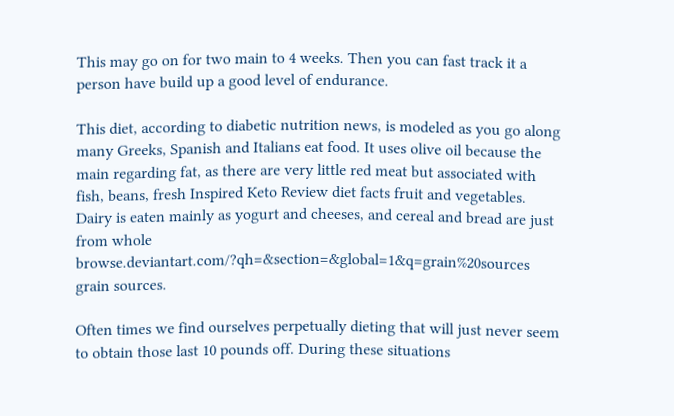This may go on for two main to 4 weeks. Then you can fast track it a person have build up a good level of endurance.

This diet, according to diabetic nutrition news, is modeled as you go along many Greeks, Spanish and Italians eat food. It uses olive oil because the main regarding fat, as there are very little red meat but associated with fish, beans, fresh Inspired Keto Review diet facts fruit and vegetables. Dairy is eaten mainly as yogurt and cheeses, and cereal and bread are just from whole browse.deviantart.com/?qh=&section=&global=1&q=grain%20sources grain sources.

Often times we find ourselves perpetually dieting that will just never seem to obtain those last 10 pounds off. During these situations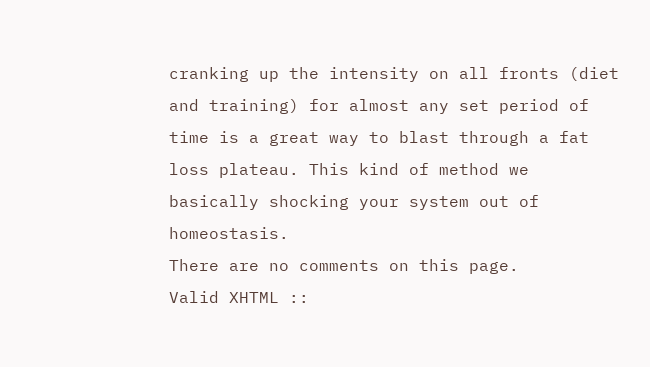cranking up the intensity on all fronts (diet and training) for almost any set period of time is a great way to blast through a fat loss plateau. This kind of method we basically shocking your system out of homeostasis.
There are no comments on this page.
Valid XHTML ::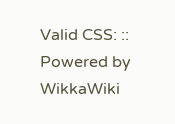Valid CSS: :: Powered by WikkaWiki